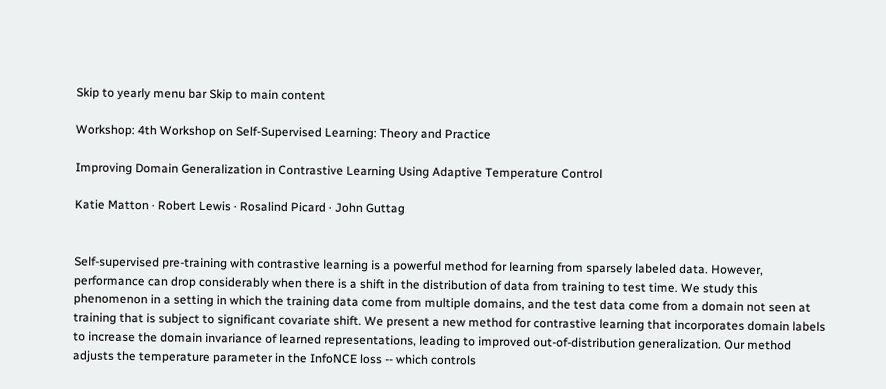Skip to yearly menu bar Skip to main content

Workshop: 4th Workshop on Self-Supervised Learning: Theory and Practice

Improving Domain Generalization in Contrastive Learning Using Adaptive Temperature Control

Katie Matton · Robert Lewis · Rosalind Picard · John Guttag


Self-supervised pre-training with contrastive learning is a powerful method for learning from sparsely labeled data. However, performance can drop considerably when there is a shift in the distribution of data from training to test time. We study this phenomenon in a setting in which the training data come from multiple domains, and the test data come from a domain not seen at training that is subject to significant covariate shift. We present a new method for contrastive learning that incorporates domain labels to increase the domain invariance of learned representations, leading to improved out-of-distribution generalization. Our method adjusts the temperature parameter in the InfoNCE loss -- which controls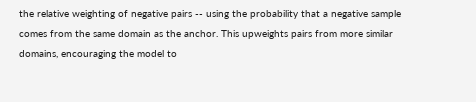the relative weighting of negative pairs -- using the probability that a negative sample comes from the same domain as the anchor. This upweights pairs from more similar domains, encouraging the model to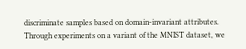discriminate samples based on domain-invariant attributes. Through experiments on a variant of the MNIST dataset, we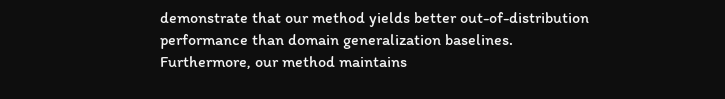demonstrate that our method yields better out-of-distribution performance than domain generalization baselines. Furthermore, our method maintains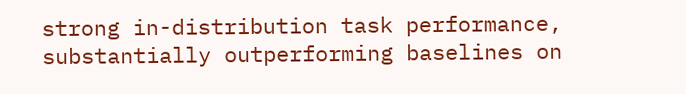strong in-distribution task performance, substantially outperforming baselines on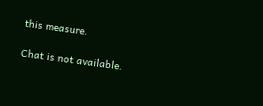this measure.

Chat is not available.